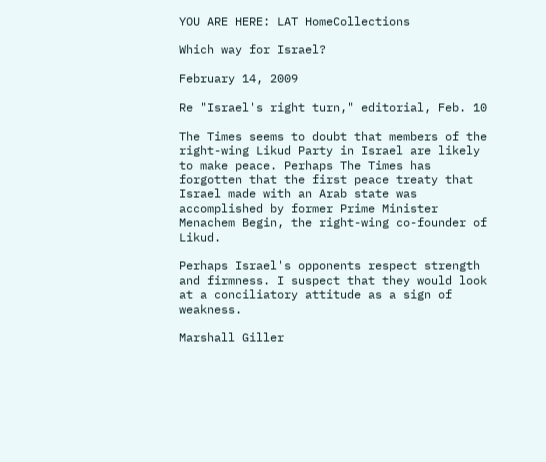YOU ARE HERE: LAT HomeCollections

Which way for Israel?

February 14, 2009

Re "Israel's right turn," editorial, Feb. 10

The Times seems to doubt that members of the right-wing Likud Party in Israel are likely to make peace. Perhaps The Times has forgotten that the first peace treaty that Israel made with an Arab state was accomplished by former Prime Minister Menachem Begin, the right-wing co-founder of Likud.

Perhaps Israel's opponents respect strength and firmness. I suspect that they would look at a conciliatory attitude as a sign of weakness.

Marshall Giller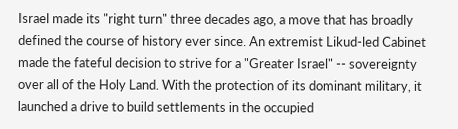Israel made its "right turn" three decades ago, a move that has broadly defined the course of history ever since. An extremist Likud-led Cabinet made the fateful decision to strive for a "Greater Israel" -- sovereignty over all of the Holy Land. With the protection of its dominant military, it launched a drive to build settlements in the occupied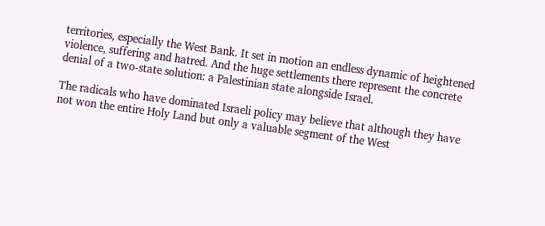territories, especially the West Bank. It set in motion an endless dynamic of heightened violence, suffering and hatred. And the huge settlements there represent the concrete denial of a two-state solution: a Palestinian state alongside Israel.

The radicals who have dominated Israeli policy may believe that although they have not won the entire Holy Land but only a valuable segment of the West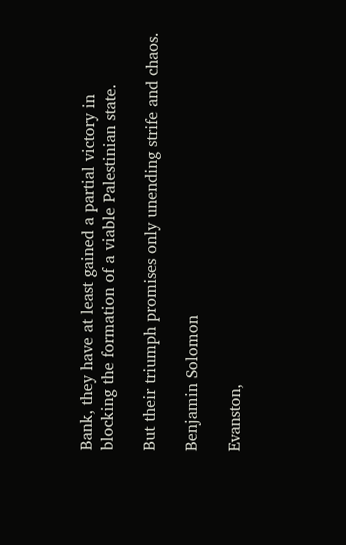Bank, they have at least gained a partial victory in blocking the formation of a viable Palestinian state.

But their triumph promises only unending strife and chaos.

Benjamin Solomon

Evanston,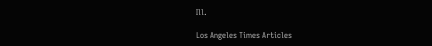Ill.

Los Angeles Times Articles